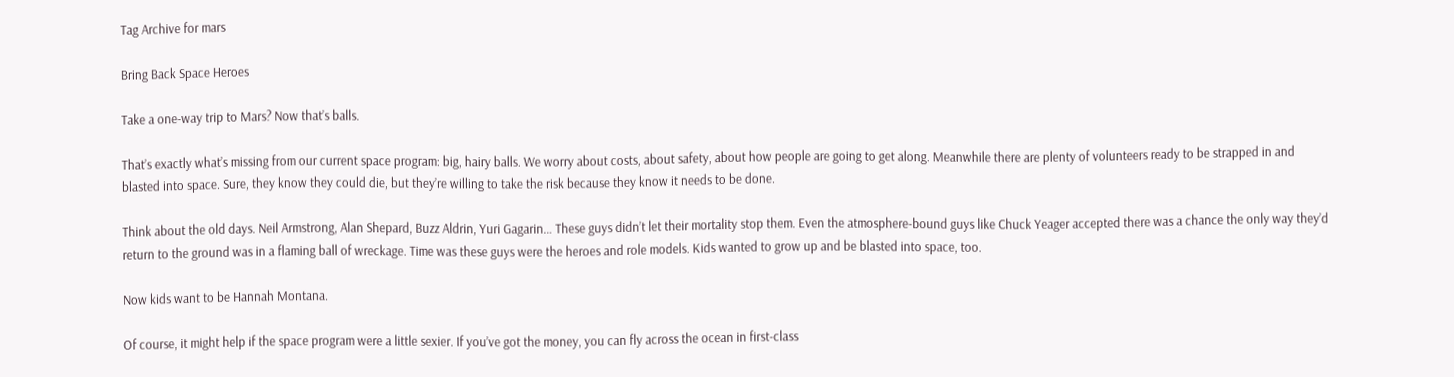Tag Archive for mars

Bring Back Space Heroes

Take a one-way trip to Mars? Now that’s balls.

That’s exactly what’s missing from our current space program: big, hairy balls. We worry about costs, about safety, about how people are going to get along. Meanwhile there are plenty of volunteers ready to be strapped in and blasted into space. Sure, they know they could die, but they’re willing to take the risk because they know it needs to be done.

Think about the old days. Neil Armstrong, Alan Shepard, Buzz Aldrin, Yuri Gagarin… These guys didn’t let their mortality stop them. Even the atmosphere-bound guys like Chuck Yeager accepted there was a chance the only way they’d return to the ground was in a flaming ball of wreckage. Time was these guys were the heroes and role models. Kids wanted to grow up and be blasted into space, too.

Now kids want to be Hannah Montana.

Of course, it might help if the space program were a little sexier. If you’ve got the money, you can fly across the ocean in first-class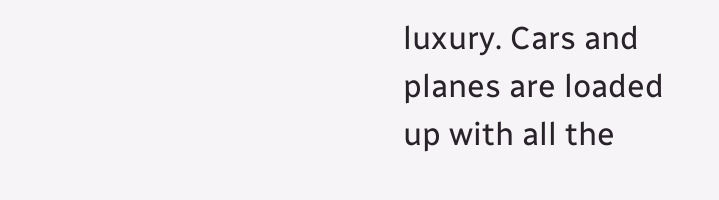luxury. Cars and planes are loaded up with all the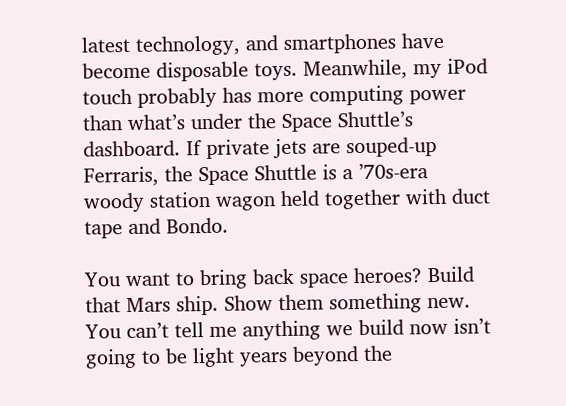latest technology, and smartphones have become disposable toys. Meanwhile, my iPod touch probably has more computing power than what’s under the Space Shuttle’s dashboard. If private jets are souped-up Ferraris, the Space Shuttle is a ’70s-era woody station wagon held together with duct tape and Bondo.

You want to bring back space heroes? Build that Mars ship. Show them something new. You can’t tell me anything we build now isn’t going to be light years beyond the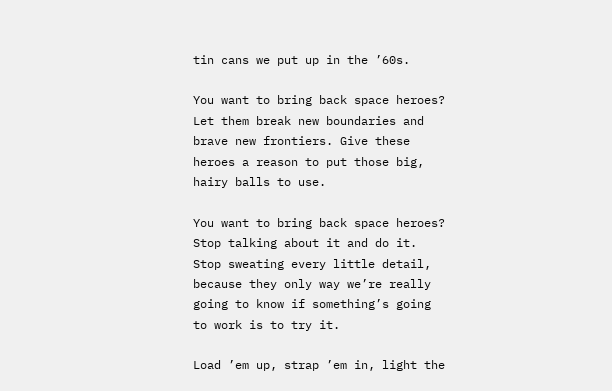tin cans we put up in the ’60s.

You want to bring back space heroes? Let them break new boundaries and brave new frontiers. Give these heroes a reason to put those big, hairy balls to use.

You want to bring back space heroes? Stop talking about it and do it. Stop sweating every little detail, because they only way we’re really going to know if something’s going to work is to try it.

Load ’em up, strap ’em in, light the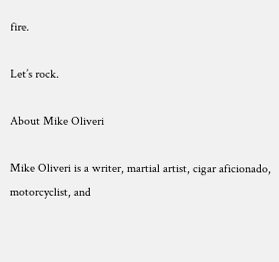fire.

Let’s rock.

About Mike Oliveri

Mike Oliveri is a writer, martial artist, cigar aficionado, motorcyclist, and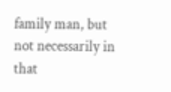family man, but not necessarily in that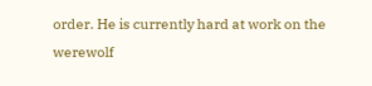order. He is currently hard at work on the werewolf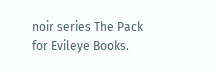noir series The Pack for Evileye Books.